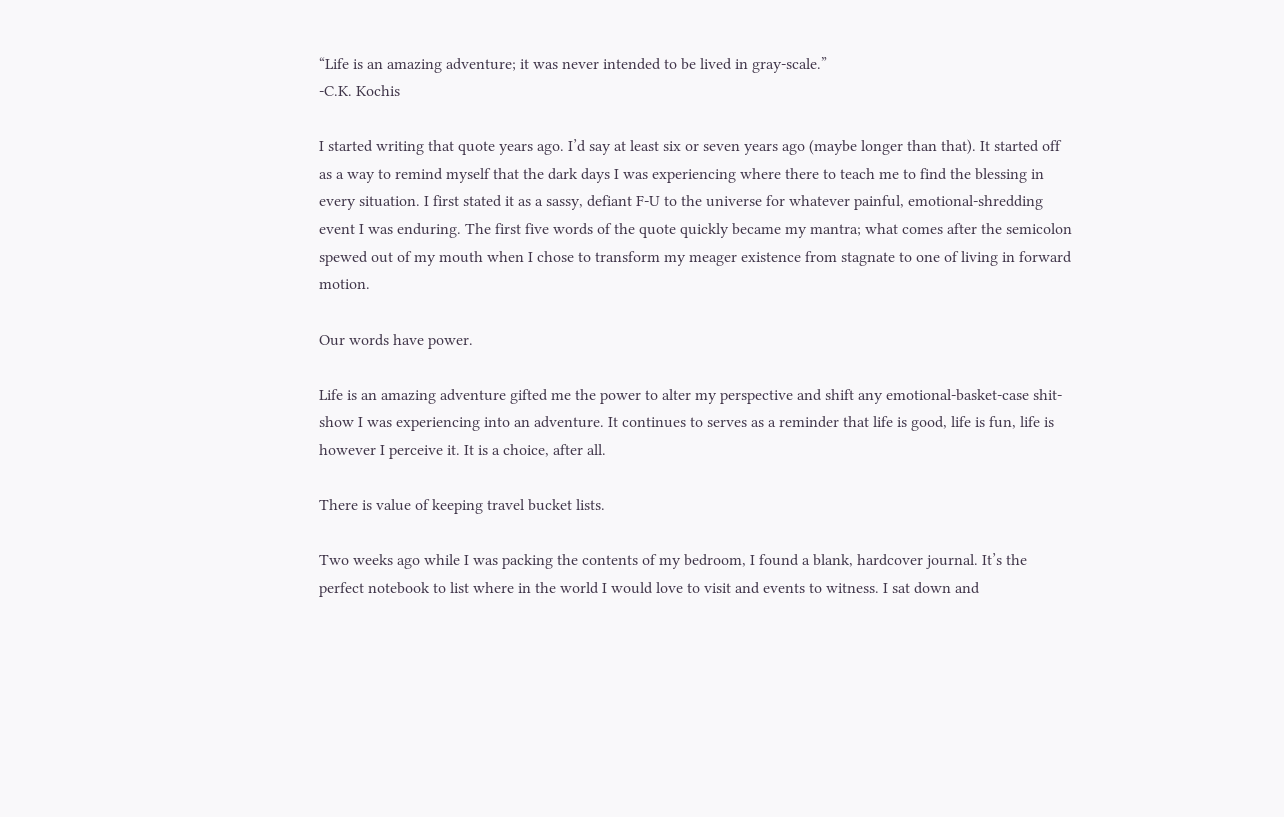“Life is an amazing adventure; it was never intended to be lived in gray-scale.”
-C.K. Kochis

I started writing that quote years ago. I’d say at least six or seven years ago (maybe longer than that). It started off as a way to remind myself that the dark days I was experiencing where there to teach me to find the blessing in every situation. I first stated it as a sassy, defiant F-U to the universe for whatever painful, emotional-shredding event I was enduring. The first five words of the quote quickly became my mantra; what comes after the semicolon spewed out of my mouth when I chose to transform my meager existence from stagnate to one of living in forward motion.

Our words have power.

Life is an amazing adventure gifted me the power to alter my perspective and shift any emotional-basket-case shit-show I was experiencing into an adventure. It continues to serves as a reminder that life is good, life is fun, life is however I perceive it. It is a choice, after all.

There is value of keeping travel bucket lists.

Two weeks ago while I was packing the contents of my bedroom, I found a blank, hardcover journal. It’s the perfect notebook to list where in the world I would love to visit and events to witness. I sat down and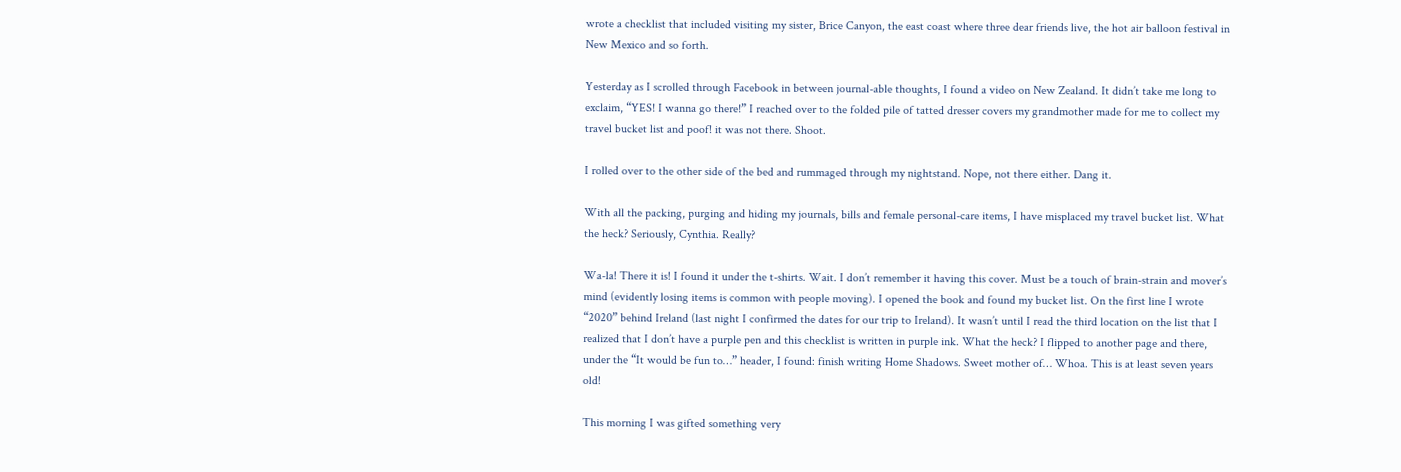wrote a checklist that included visiting my sister, Brice Canyon, the east coast where three dear friends live, the hot air balloon festival in New Mexico and so forth.

Yesterday as I scrolled through Facebook in between journal-able thoughts, I found a video on New Zealand. It didn’t take me long to exclaim, “YES! I wanna go there!” I reached over to the folded pile of tatted dresser covers my grandmother made for me to collect my travel bucket list and poof! it was not there. Shoot.

I rolled over to the other side of the bed and rummaged through my nightstand. Nope, not there either. Dang it.

With all the packing, purging and hiding my journals, bills and female personal-care items, I have misplaced my travel bucket list. What the heck? Seriously, Cynthia. Really?

Wa-la! There it is! I found it under the t-shirts. Wait. I don’t remember it having this cover. Must be a touch of brain-strain and mover’s mind (evidently losing items is common with people moving). I opened the book and found my bucket list. On the first line I wrote “2020” behind Ireland (last night I confirmed the dates for our trip to Ireland). It wasn’t until I read the third location on the list that I realized that I don’t have a purple pen and this checklist is written in purple ink. What the heck? I flipped to another page and there, under the “It would be fun to…” header, I found: finish writing Home Shadows. Sweet mother of… Whoa. This is at least seven years old!

This morning I was gifted something very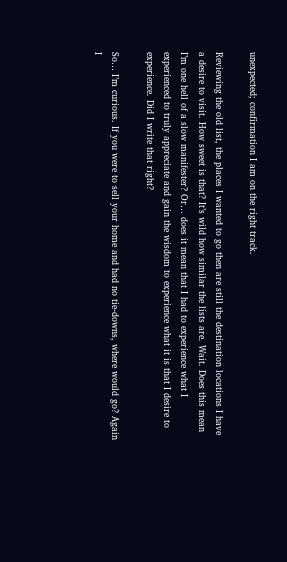unexpected; confirmation I am on the right track.

Reviewing the old list, the places I wanted to go then are still the destination locations I have a desire to visit. How sweet is that? It’s wild how similar the lists are. Wait. Does this mean I’m one hell of a slow manifester? Or… does it mean that I had to experience what I experienced to truly appreciate and gain the wisdom to experience what it is that I desire to experience. Did I write that right?

So… I’m curious. If you were to sell your home and had no tie-downs, where would go? Again I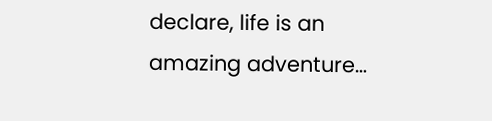declare, life is an amazing adventure…